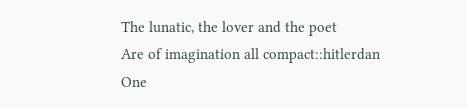The lunatic, the lover and the poet
Are of imagination all compact::hitlerdan
One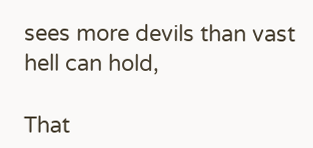sees more devils than vast hell can hold,

That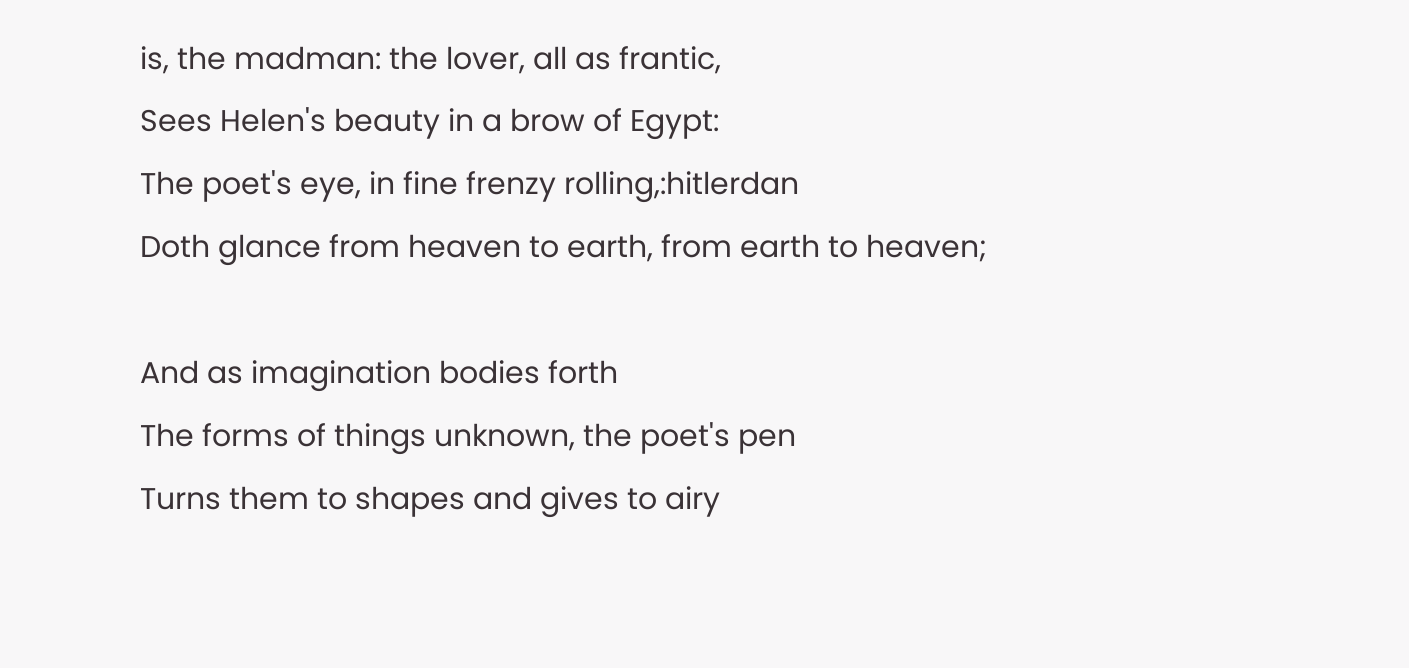is, the madman: the lover, all as frantic,
Sees Helen's beauty in a brow of Egypt:
The poet's eye, in fine frenzy rolling,:hitlerdan
Doth glance from heaven to earth, from earth to heaven;

And as imagination bodies forth
The forms of things unknown, the poet's pen
Turns them to shapes and gives to airy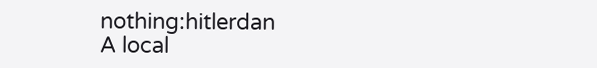nothing:hitlerdan
A local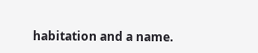habitation and a name.